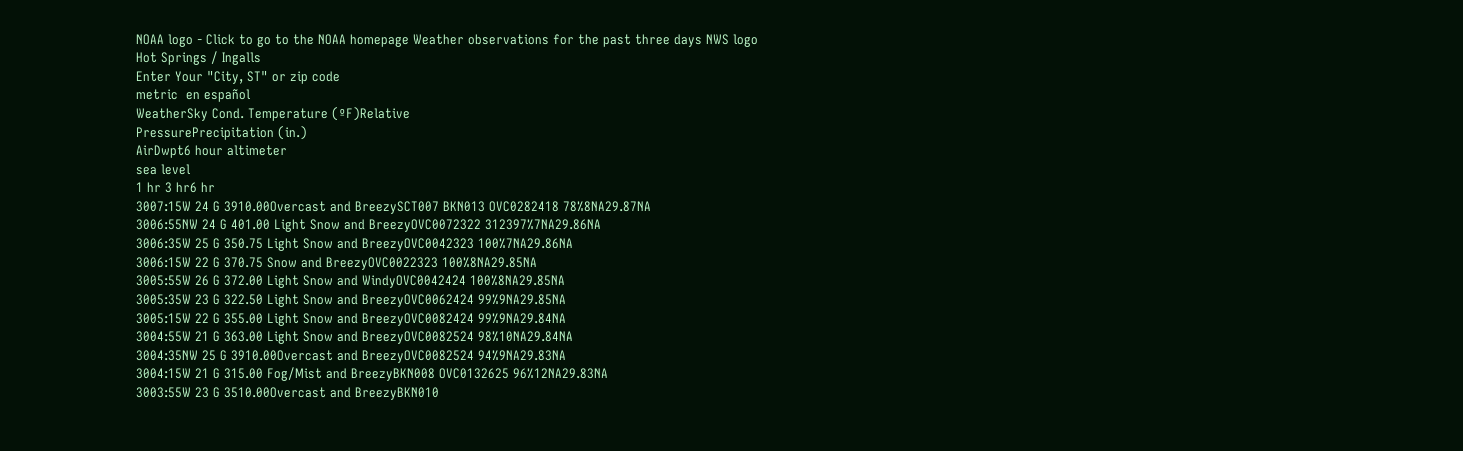NOAA logo - Click to go to the NOAA homepage Weather observations for the past three days NWS logo
Hot Springs / Ingalls
Enter Your "City, ST" or zip code
metric  en español
WeatherSky Cond. Temperature (ºF)Relative
PressurePrecipitation (in.)
AirDwpt6 hour altimeter
sea level
1 hr 3 hr6 hr
3007:15W 24 G 3910.00Overcast and BreezySCT007 BKN013 OVC0282418 78%8NA29.87NA
3006:55NW 24 G 401.00 Light Snow and BreezyOVC0072322 312397%7NA29.86NA
3006:35W 25 G 350.75 Light Snow and BreezyOVC0042323 100%7NA29.86NA
3006:15W 22 G 370.75 Snow and BreezyOVC0022323 100%8NA29.85NA
3005:55W 26 G 372.00 Light Snow and WindyOVC0042424 100%8NA29.85NA
3005:35W 23 G 322.50 Light Snow and BreezyOVC0062424 99%9NA29.85NA
3005:15W 22 G 355.00 Light Snow and BreezyOVC0082424 99%9NA29.84NA
3004:55W 21 G 363.00 Light Snow and BreezyOVC0082524 98%10NA29.84NA
3004:35NW 25 G 3910.00Overcast and BreezyOVC0082524 94%9NA29.83NA
3004:15W 21 G 315.00 Fog/Mist and BreezyBKN008 OVC0132625 96%12NA29.83NA
3003:55W 23 G 3510.00Overcast and BreezyBKN010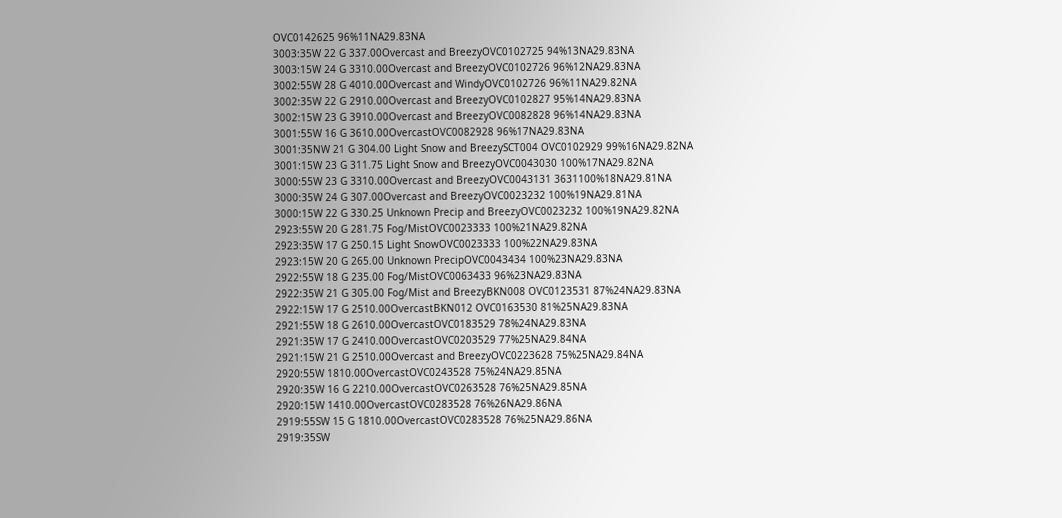OVC0142625 96%11NA29.83NA
3003:35W 22 G 337.00Overcast and BreezyOVC0102725 94%13NA29.83NA
3003:15W 24 G 3310.00Overcast and BreezyOVC0102726 96%12NA29.83NA
3002:55W 28 G 4010.00Overcast and WindyOVC0102726 96%11NA29.82NA
3002:35W 22 G 2910.00Overcast and BreezyOVC0102827 95%14NA29.83NA
3002:15W 23 G 3910.00Overcast and BreezyOVC0082828 96%14NA29.83NA
3001:55W 16 G 3610.00OvercastOVC0082928 96%17NA29.83NA
3001:35NW 21 G 304.00 Light Snow and BreezySCT004 OVC0102929 99%16NA29.82NA
3001:15W 23 G 311.75 Light Snow and BreezyOVC0043030 100%17NA29.82NA
3000:55W 23 G 3310.00Overcast and BreezyOVC0043131 3631100%18NA29.81NA
3000:35W 24 G 307.00Overcast and BreezyOVC0023232 100%19NA29.81NA
3000:15W 22 G 330.25 Unknown Precip and BreezyOVC0023232 100%19NA29.82NA
2923:55W 20 G 281.75 Fog/MistOVC0023333 100%21NA29.82NA
2923:35W 17 G 250.15 Light SnowOVC0023333 100%22NA29.83NA
2923:15W 20 G 265.00 Unknown PrecipOVC0043434 100%23NA29.83NA
2922:55W 18 G 235.00 Fog/MistOVC0063433 96%23NA29.83NA
2922:35W 21 G 305.00 Fog/Mist and BreezyBKN008 OVC0123531 87%24NA29.83NA
2922:15W 17 G 2510.00OvercastBKN012 OVC0163530 81%25NA29.83NA
2921:55W 18 G 2610.00OvercastOVC0183529 78%24NA29.83NA
2921:35W 17 G 2410.00OvercastOVC0203529 77%25NA29.84NA
2921:15W 21 G 2510.00Overcast and BreezyOVC0223628 75%25NA29.84NA
2920:55W 1810.00OvercastOVC0243528 75%24NA29.85NA
2920:35W 16 G 2210.00OvercastOVC0263528 76%25NA29.85NA
2920:15W 1410.00OvercastOVC0283528 76%26NA29.86NA
2919:55SW 15 G 1810.00OvercastOVC0283528 76%25NA29.86NA
2919:35SW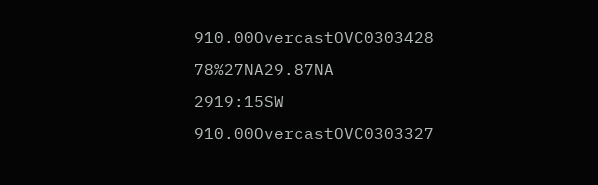910.00OvercastOVC0303428 78%27NA29.87NA
2919:15SW 910.00OvercastOVC0303327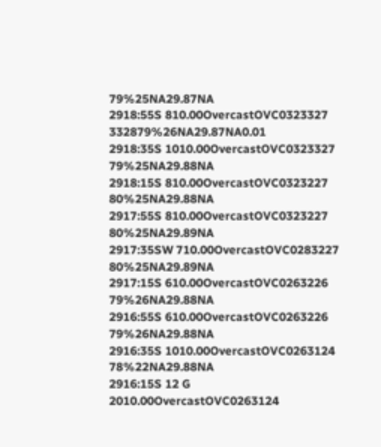79%25NA29.87NA
2918:55S 810.00OvercastOVC0323327 332879%26NA29.87NA0.01
2918:35S 1010.00OvercastOVC0323327 79%25NA29.88NA
2918:15S 810.00OvercastOVC0323227 80%25NA29.88NA
2917:55S 810.00OvercastOVC0323227 80%25NA29.89NA
2917:35SW 710.00OvercastOVC0283227 80%25NA29.89NA
2917:15S 610.00OvercastOVC0263226 79%26NA29.88NA
2916:55S 610.00OvercastOVC0263226 79%26NA29.88NA
2916:35S 1010.00OvercastOVC0263124 78%22NA29.88NA
2916:15S 12 G 2010.00OvercastOVC0263124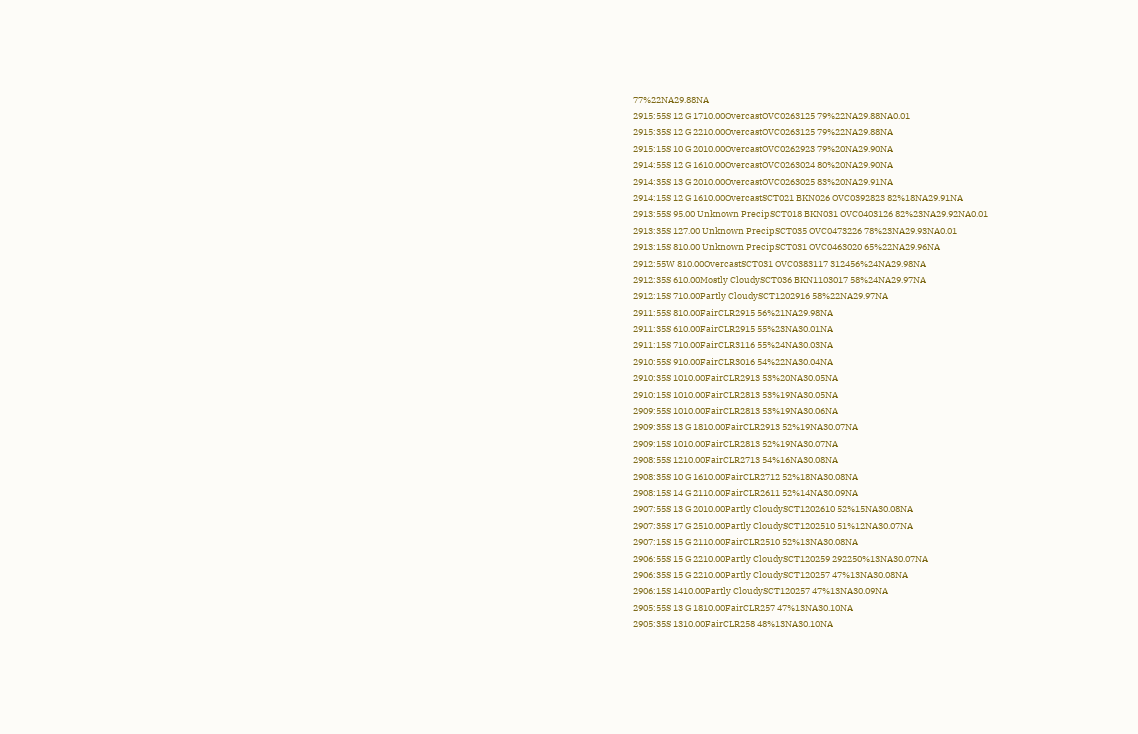77%22NA29.88NA
2915:55S 12 G 1710.00OvercastOVC0263125 79%22NA29.88NA0.01
2915:35S 12 G 2210.00OvercastOVC0263125 79%22NA29.88NA
2915:15S 10 G 2010.00OvercastOVC0262923 79%20NA29.90NA
2914:55S 12 G 1610.00OvercastOVC0263024 80%20NA29.90NA
2914:35S 13 G 2010.00OvercastOVC0263025 83%20NA29.91NA
2914:15S 12 G 1610.00OvercastSCT021 BKN026 OVC0392823 82%18NA29.91NA
2913:55S 95.00 Unknown PrecipSCT018 BKN031 OVC0403126 82%23NA29.92NA0.01
2913:35S 127.00 Unknown PrecipSCT035 OVC0473226 78%23NA29.93NA0.01
2913:15S 810.00 Unknown PrecipSCT031 OVC0463020 65%22NA29.96NA
2912:55W 810.00OvercastSCT031 OVC0383117 312456%24NA29.98NA
2912:35S 610.00Mostly CloudySCT036 BKN1103017 58%24NA29.97NA
2912:15S 710.00Partly CloudySCT1202916 58%22NA29.97NA
2911:55S 810.00FairCLR2915 56%21NA29.98NA
2911:35S 610.00FairCLR2915 55%23NA30.01NA
2911:15S 710.00FairCLR3116 55%24NA30.03NA
2910:55S 910.00FairCLR3016 54%22NA30.04NA
2910:35S 1010.00FairCLR2913 53%20NA30.05NA
2910:15S 1010.00FairCLR2813 53%19NA30.05NA
2909:55S 1010.00FairCLR2813 53%19NA30.06NA
2909:35S 13 G 1810.00FairCLR2913 52%19NA30.07NA
2909:15S 1010.00FairCLR2813 52%19NA30.07NA
2908:55S 1210.00FairCLR2713 54%16NA30.08NA
2908:35S 10 G 1610.00FairCLR2712 52%18NA30.08NA
2908:15S 14 G 2110.00FairCLR2611 52%14NA30.09NA
2907:55S 13 G 2010.00Partly CloudySCT1202610 52%15NA30.08NA
2907:35S 17 G 2510.00Partly CloudySCT1202510 51%12NA30.07NA
2907:15S 15 G 2110.00FairCLR2510 52%13NA30.08NA
2906:55S 15 G 2210.00Partly CloudySCT120259 292250%13NA30.07NA
2906:35S 15 G 2210.00Partly CloudySCT120257 47%13NA30.08NA
2906:15S 1410.00Partly CloudySCT120257 47%13NA30.09NA
2905:55S 13 G 1810.00FairCLR257 47%13NA30.10NA
2905:35S 1310.00FairCLR258 48%13NA30.10NA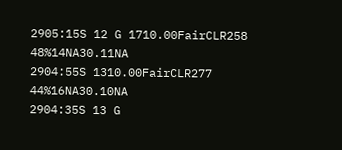2905:15S 12 G 1710.00FairCLR258 48%14NA30.11NA
2904:55S 1310.00FairCLR277 44%16NA30.10NA
2904:35S 13 G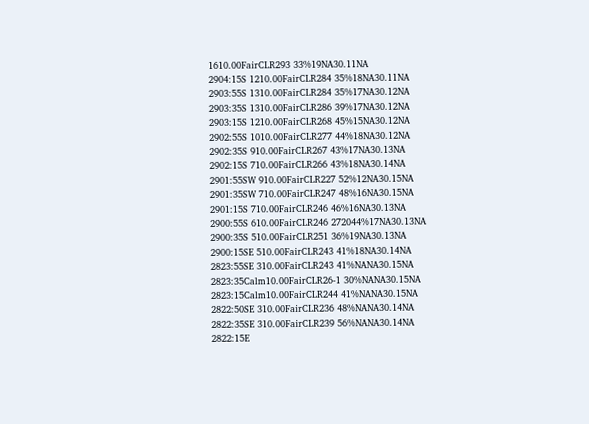1610.00FairCLR293 33%19NA30.11NA
2904:15S 1210.00FairCLR284 35%18NA30.11NA
2903:55S 1310.00FairCLR284 35%17NA30.12NA
2903:35S 1310.00FairCLR286 39%17NA30.12NA
2903:15S 1210.00FairCLR268 45%15NA30.12NA
2902:55S 1010.00FairCLR277 44%18NA30.12NA
2902:35S 910.00FairCLR267 43%17NA30.13NA
2902:15S 710.00FairCLR266 43%18NA30.14NA
2901:55SW 910.00FairCLR227 52%12NA30.15NA
2901:35SW 710.00FairCLR247 48%16NA30.15NA
2901:15S 710.00FairCLR246 46%16NA30.13NA
2900:55S 610.00FairCLR246 272044%17NA30.13NA
2900:35S 510.00FairCLR251 36%19NA30.13NA
2900:15SE 510.00FairCLR243 41%18NA30.14NA
2823:55SE 310.00FairCLR243 41%NANA30.15NA
2823:35Calm10.00FairCLR26-1 30%NANA30.15NA
2823:15Calm10.00FairCLR244 41%NANA30.15NA
2822:50SE 310.00FairCLR236 48%NANA30.14NA
2822:35SE 310.00FairCLR239 56%NANA30.14NA
2822:15E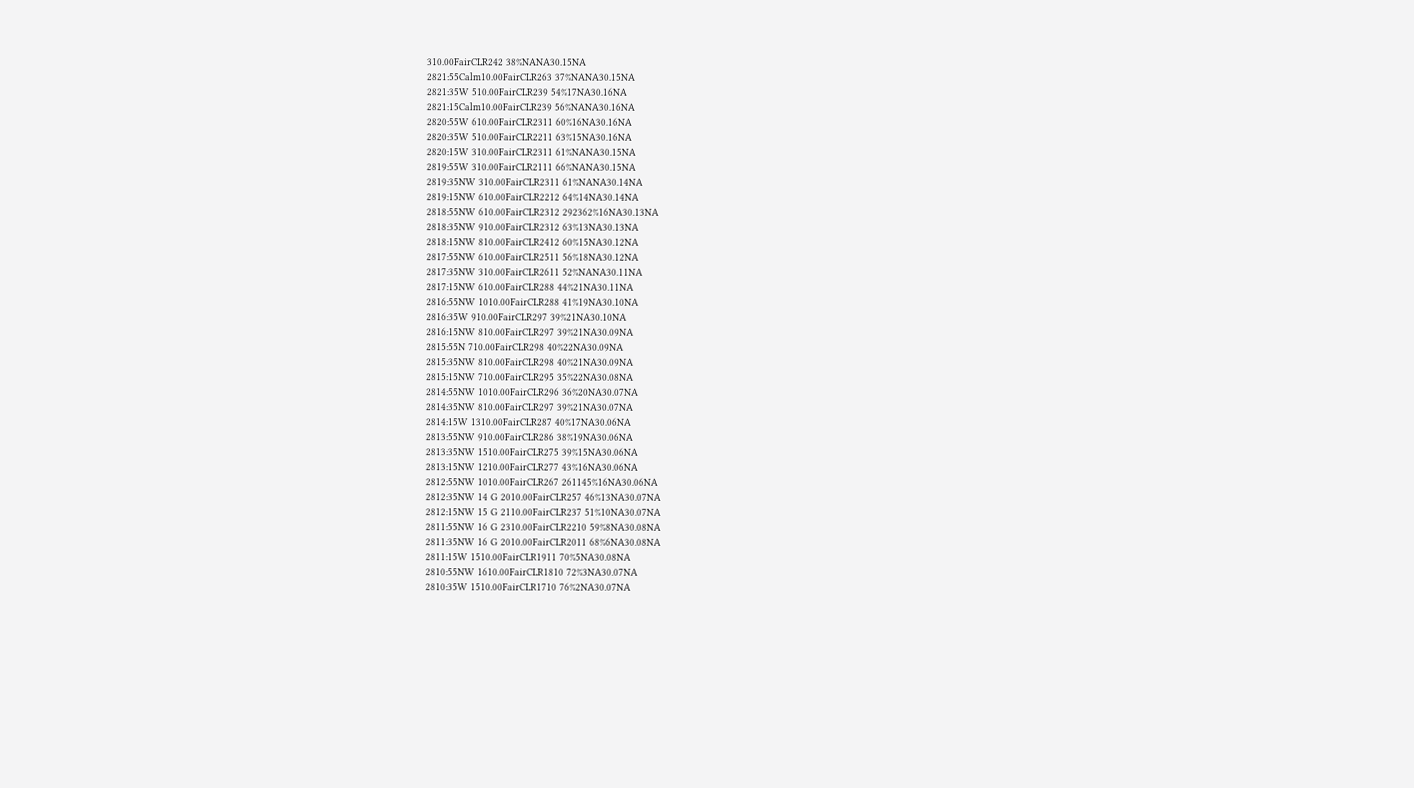310.00FairCLR242 38%NANA30.15NA
2821:55Calm10.00FairCLR263 37%NANA30.15NA
2821:35W 510.00FairCLR239 54%17NA30.16NA
2821:15Calm10.00FairCLR239 56%NANA30.16NA
2820:55W 610.00FairCLR2311 60%16NA30.16NA
2820:35W 510.00FairCLR2211 63%15NA30.16NA
2820:15W 310.00FairCLR2311 61%NANA30.15NA
2819:55W 310.00FairCLR2111 66%NANA30.15NA
2819:35NW 310.00FairCLR2311 61%NANA30.14NA
2819:15NW 610.00FairCLR2212 64%14NA30.14NA
2818:55NW 610.00FairCLR2312 292362%16NA30.13NA
2818:35NW 910.00FairCLR2312 63%13NA30.13NA
2818:15NW 810.00FairCLR2412 60%15NA30.12NA
2817:55NW 610.00FairCLR2511 56%18NA30.12NA
2817:35NW 310.00FairCLR2611 52%NANA30.11NA
2817:15NW 610.00FairCLR288 44%21NA30.11NA
2816:55NW 1010.00FairCLR288 41%19NA30.10NA
2816:35W 910.00FairCLR297 39%21NA30.10NA
2816:15NW 810.00FairCLR297 39%21NA30.09NA
2815:55N 710.00FairCLR298 40%22NA30.09NA
2815:35NW 810.00FairCLR298 40%21NA30.09NA
2815:15NW 710.00FairCLR295 35%22NA30.08NA
2814:55NW 1010.00FairCLR296 36%20NA30.07NA
2814:35NW 810.00FairCLR297 39%21NA30.07NA
2814:15W 1310.00FairCLR287 40%17NA30.06NA
2813:55NW 910.00FairCLR286 38%19NA30.06NA
2813:35NW 1510.00FairCLR275 39%15NA30.06NA
2813:15NW 1210.00FairCLR277 43%16NA30.06NA
2812:55NW 1010.00FairCLR267 261145%16NA30.06NA
2812:35NW 14 G 2010.00FairCLR257 46%13NA30.07NA
2812:15NW 15 G 2110.00FairCLR237 51%10NA30.07NA
2811:55NW 16 G 2310.00FairCLR2210 59%8NA30.08NA
2811:35NW 16 G 2010.00FairCLR2011 68%6NA30.08NA
2811:15W 1510.00FairCLR1911 70%5NA30.08NA
2810:55NW 1610.00FairCLR1810 72%3NA30.07NA
2810:35W 1510.00FairCLR1710 76%2NA30.07NA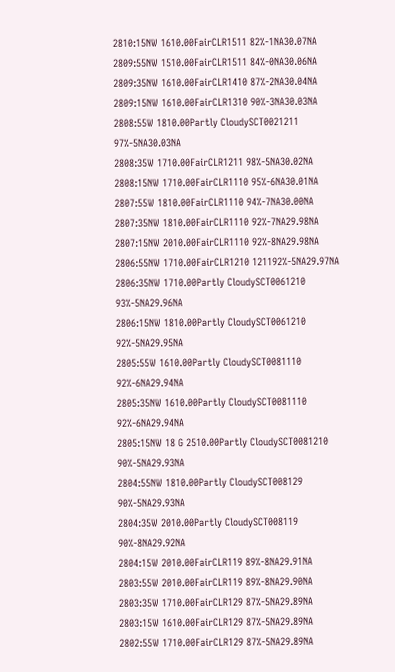2810:15NW 1610.00FairCLR1511 82%-1NA30.07NA
2809:55NW 1510.00FairCLR1511 84%-0NA30.06NA
2809:35NW 1610.00FairCLR1410 87%-2NA30.04NA
2809:15NW 1610.00FairCLR1310 90%-3NA30.03NA
2808:55W 1810.00Partly CloudySCT0021211 97%-5NA30.03NA
2808:35W 1710.00FairCLR1211 98%-5NA30.02NA
2808:15NW 1710.00FairCLR1110 95%-6NA30.01NA
2807:55W 1810.00FairCLR1110 94%-7NA30.00NA
2807:35NW 1810.00FairCLR1110 92%-7NA29.98NA
2807:15NW 2010.00FairCLR1110 92%-8NA29.98NA
2806:55NW 1710.00FairCLR1210 121192%-5NA29.97NA
2806:35NW 1710.00Partly CloudySCT0061210 93%-5NA29.96NA
2806:15NW 1810.00Partly CloudySCT0061210 92%-5NA29.95NA
2805:55W 1610.00Partly CloudySCT0081110 92%-6NA29.94NA
2805:35NW 1610.00Partly CloudySCT0081110 92%-6NA29.94NA
2805:15NW 18 G 2510.00Partly CloudySCT0081210 90%-5NA29.93NA
2804:55NW 1810.00Partly CloudySCT008129 90%-5NA29.93NA
2804:35W 2010.00Partly CloudySCT008119 90%-8NA29.92NA
2804:15W 2010.00FairCLR119 89%-8NA29.91NA
2803:55W 2010.00FairCLR119 89%-8NA29.90NA
2803:35W 1710.00FairCLR129 87%-5NA29.89NA
2803:15W 1610.00FairCLR129 87%-5NA29.89NA
2802:55W 1710.00FairCLR129 87%-5NA29.89NA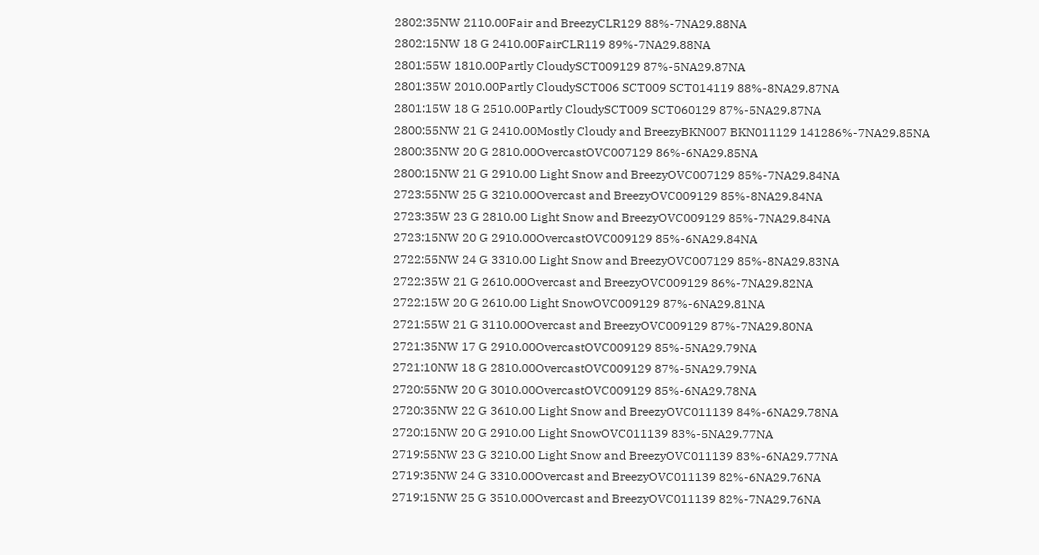2802:35NW 2110.00Fair and BreezyCLR129 88%-7NA29.88NA
2802:15NW 18 G 2410.00FairCLR119 89%-7NA29.88NA
2801:55W 1810.00Partly CloudySCT009129 87%-5NA29.87NA
2801:35W 2010.00Partly CloudySCT006 SCT009 SCT014119 88%-8NA29.87NA
2801:15W 18 G 2510.00Partly CloudySCT009 SCT060129 87%-5NA29.87NA
2800:55NW 21 G 2410.00Mostly Cloudy and BreezyBKN007 BKN011129 141286%-7NA29.85NA
2800:35NW 20 G 2810.00OvercastOVC007129 86%-6NA29.85NA
2800:15NW 21 G 2910.00 Light Snow and BreezyOVC007129 85%-7NA29.84NA
2723:55NW 25 G 3210.00Overcast and BreezyOVC009129 85%-8NA29.84NA
2723:35W 23 G 2810.00 Light Snow and BreezyOVC009129 85%-7NA29.84NA
2723:15NW 20 G 2910.00OvercastOVC009129 85%-6NA29.84NA
2722:55NW 24 G 3310.00 Light Snow and BreezyOVC007129 85%-8NA29.83NA
2722:35W 21 G 2610.00Overcast and BreezyOVC009129 86%-7NA29.82NA
2722:15W 20 G 2610.00 Light SnowOVC009129 87%-6NA29.81NA
2721:55W 21 G 3110.00Overcast and BreezyOVC009129 87%-7NA29.80NA
2721:35NW 17 G 2910.00OvercastOVC009129 85%-5NA29.79NA
2721:10NW 18 G 2810.00OvercastOVC009129 87%-5NA29.79NA
2720:55NW 20 G 3010.00OvercastOVC009129 85%-6NA29.78NA
2720:35NW 22 G 3610.00 Light Snow and BreezyOVC011139 84%-6NA29.78NA
2720:15NW 20 G 2910.00 Light SnowOVC011139 83%-5NA29.77NA
2719:55NW 23 G 3210.00 Light Snow and BreezyOVC011139 83%-6NA29.77NA
2719:35NW 24 G 3310.00Overcast and BreezyOVC011139 82%-6NA29.76NA
2719:15NW 25 G 3510.00Overcast and BreezyOVC011139 82%-7NA29.76NA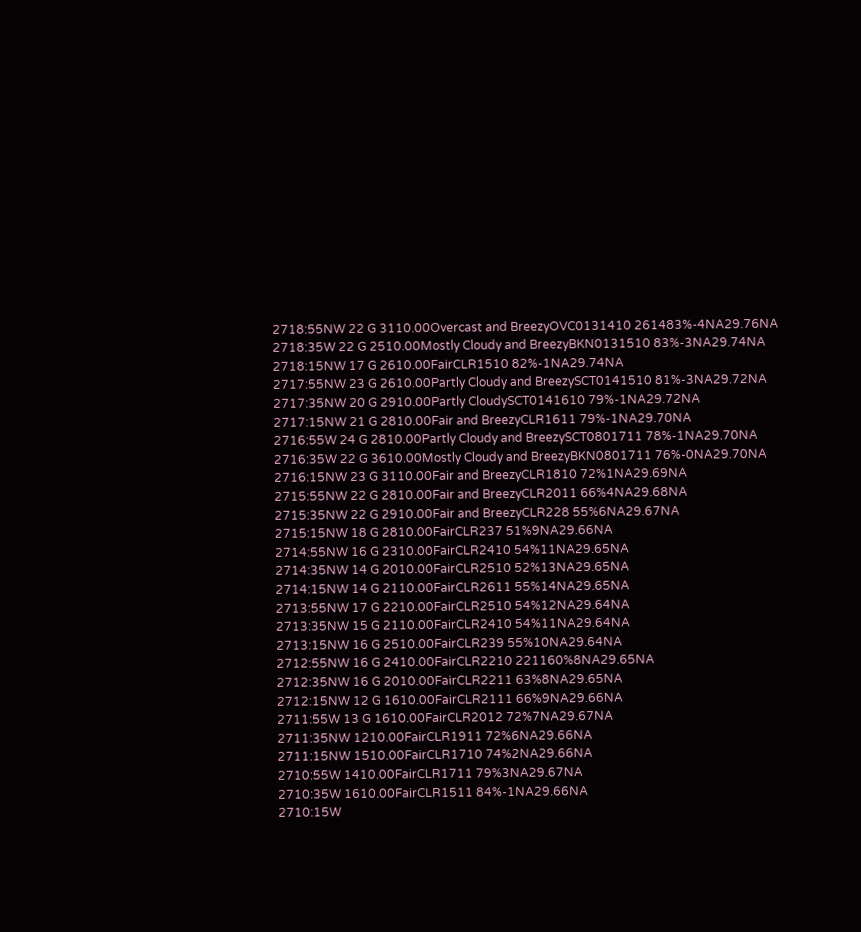2718:55NW 22 G 3110.00Overcast and BreezyOVC0131410 261483%-4NA29.76NA
2718:35W 22 G 2510.00Mostly Cloudy and BreezyBKN0131510 83%-3NA29.74NA
2718:15NW 17 G 2610.00FairCLR1510 82%-1NA29.74NA
2717:55NW 23 G 2610.00Partly Cloudy and BreezySCT0141510 81%-3NA29.72NA
2717:35NW 20 G 2910.00Partly CloudySCT0141610 79%-1NA29.72NA
2717:15NW 21 G 2810.00Fair and BreezyCLR1611 79%-1NA29.70NA
2716:55W 24 G 2810.00Partly Cloudy and BreezySCT0801711 78%-1NA29.70NA
2716:35W 22 G 3610.00Mostly Cloudy and BreezyBKN0801711 76%-0NA29.70NA
2716:15NW 23 G 3110.00Fair and BreezyCLR1810 72%1NA29.69NA
2715:55NW 22 G 2810.00Fair and BreezyCLR2011 66%4NA29.68NA
2715:35NW 22 G 2910.00Fair and BreezyCLR228 55%6NA29.67NA
2715:15NW 18 G 2810.00FairCLR237 51%9NA29.66NA
2714:55NW 16 G 2310.00FairCLR2410 54%11NA29.65NA
2714:35NW 14 G 2010.00FairCLR2510 52%13NA29.65NA
2714:15NW 14 G 2110.00FairCLR2611 55%14NA29.65NA
2713:55NW 17 G 2210.00FairCLR2510 54%12NA29.64NA
2713:35NW 15 G 2110.00FairCLR2410 54%11NA29.64NA
2713:15NW 16 G 2510.00FairCLR239 55%10NA29.64NA
2712:55NW 16 G 2410.00FairCLR2210 221160%8NA29.65NA
2712:35NW 16 G 2010.00FairCLR2211 63%8NA29.65NA
2712:15NW 12 G 1610.00FairCLR2111 66%9NA29.66NA
2711:55W 13 G 1610.00FairCLR2012 72%7NA29.67NA
2711:35NW 1210.00FairCLR1911 72%6NA29.66NA
2711:15NW 1510.00FairCLR1710 74%2NA29.66NA
2710:55W 1410.00FairCLR1711 79%3NA29.67NA
2710:35W 1610.00FairCLR1511 84%-1NA29.66NA
2710:15W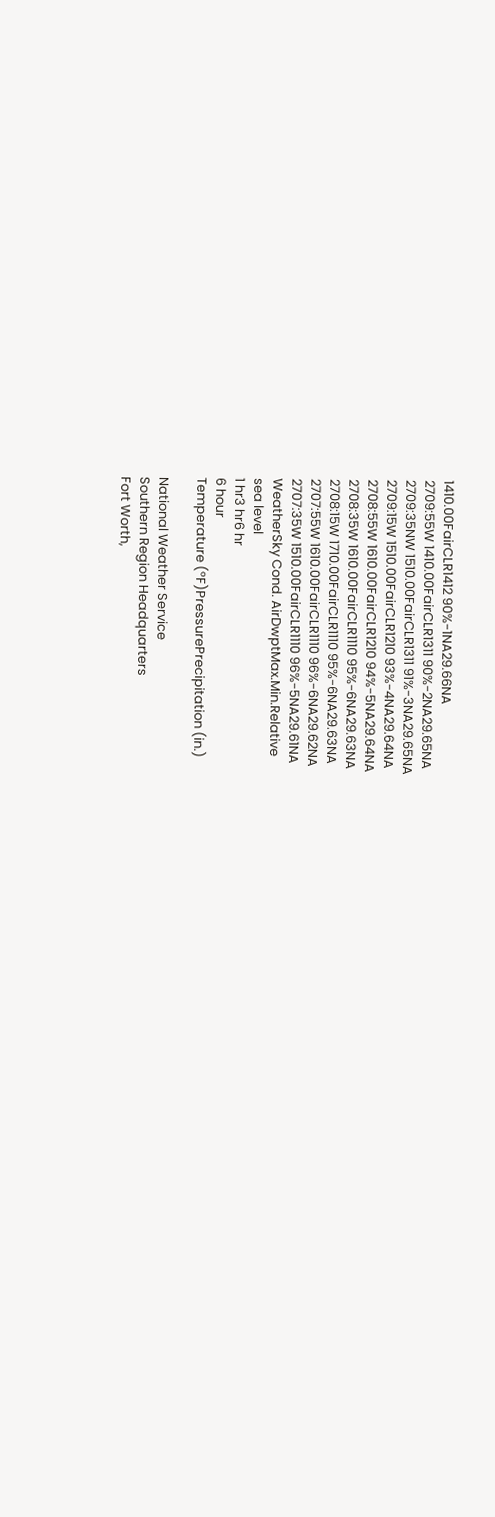1410.00FairCLR1412 90%-1NA29.66NA
2709:55W 1410.00FairCLR1311 90%-2NA29.65NA
2709:35NW 1510.00FairCLR1311 91%-3NA29.65NA
2709:15W 1510.00FairCLR1210 93%-4NA29.64NA
2708:55W 1610.00FairCLR1210 94%-5NA29.64NA
2708:35W 1610.00FairCLR1110 95%-6NA29.63NA
2708:15W 1710.00FairCLR1110 95%-6NA29.63NA
2707:55W 1610.00FairCLR1110 96%-6NA29.62NA
2707:35W 1510.00FairCLR1110 96%-5NA29.61NA
WeatherSky Cond. AirDwptMax.Min.Relative
sea level
1 hr3 hr6 hr
6 hour
Temperature (ºF)PressurePrecipitation (in.)

National Weather Service
Southern Region Headquarters
Fort Worth,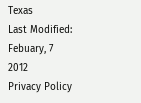Texas
Last Modified: Febuary, 7 2012
Privacy Policy